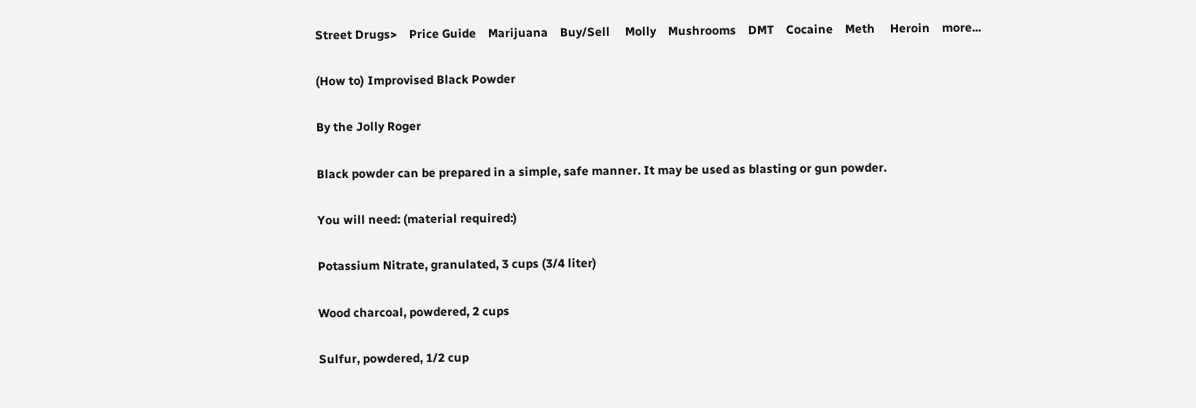Street Drugs>    Price Guide    Marijuana    Buy/Sell     Molly    Mushrooms    DMT    Cocaine    Meth     Heroin    more...

(How to) Improvised Black Powder

By the Jolly Roger

Black powder can be prepared in a simple, safe manner. It may be used as blasting or gun powder.

You will need: (material required:)

Potassium Nitrate, granulated, 3 cups (3/4 liter)

Wood charcoal, powdered, 2 cups

Sulfur, powdered, 1/2 cup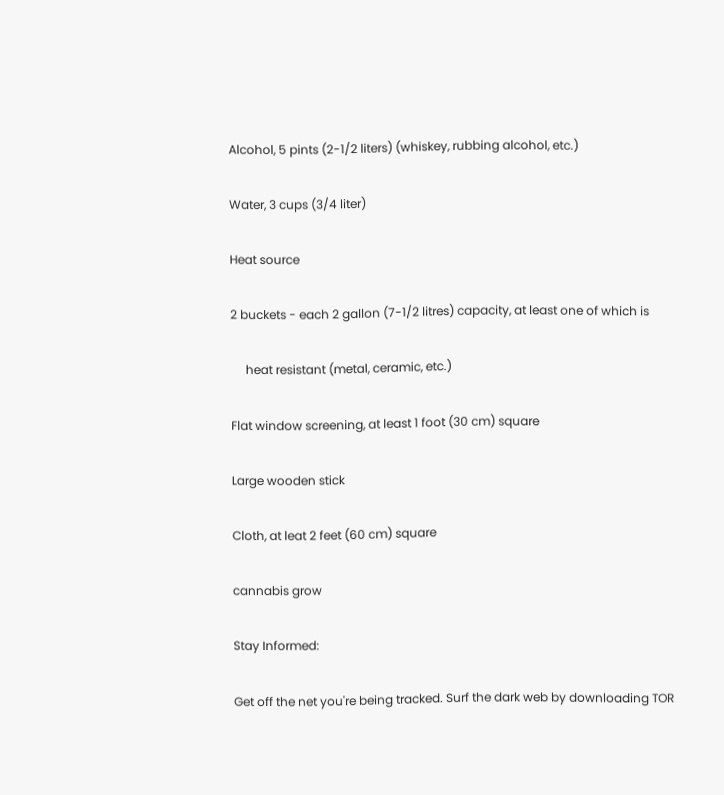Alcohol, 5 pints (2-1/2 liters) (whiskey, rubbing alcohol, etc.)

Water, 3 cups (3/4 liter)

Heat source

2 buckets - each 2 gallon (7-1/2 litres) capacity, at least one of which is

     heat resistant (metal, ceramic, etc.)

Flat window screening, at least 1 foot (30 cm) square

Large wooden stick

Cloth, at leat 2 feet (60 cm) square

cannabis grow

Stay Informed:

Get off the net you're being tracked. Surf the dark web by downloading TOR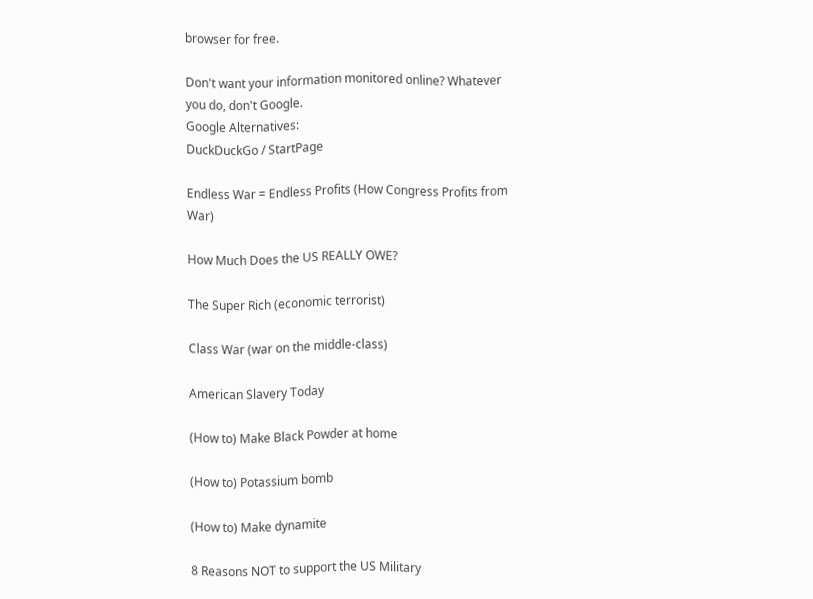browser for free.

Don't want your information monitored online? Whatever you do, don't Google.
Google Alternatives:
DuckDuckGo / StartPage

Endless War = Endless Profits (How Congress Profits from War)

How Much Does the US REALLY OWE?

The Super Rich (economic terrorist)

Class War (war on the middle-class)

American Slavery Today

(How to) Make Black Powder at home

(How to) Potassium bomb

(How to) Make dynamite

8 Reasons NOT to support the US Military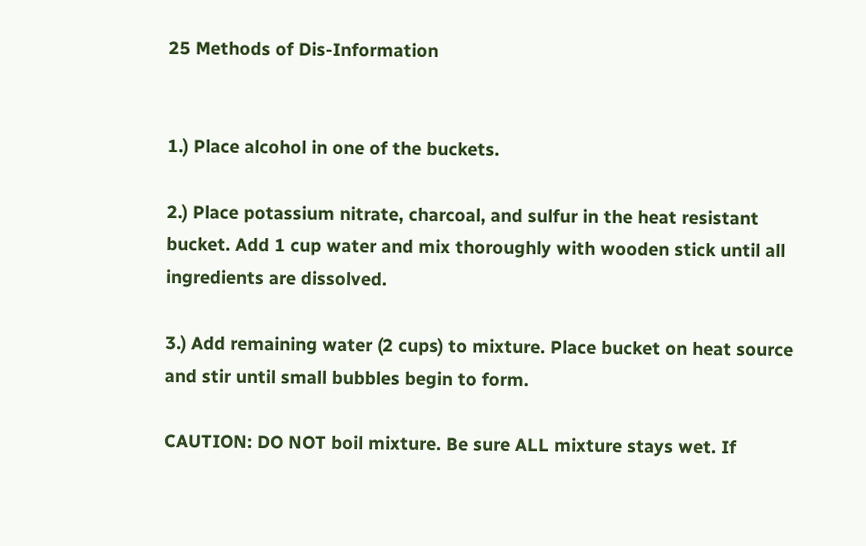25 Methods of Dis-Information


1.) Place alcohol in one of the buckets.

2.) Place potassium nitrate, charcoal, and sulfur in the heat resistant bucket. Add 1 cup water and mix thoroughly with wooden stick until all ingredients are dissolved.

3.) Add remaining water (2 cups) to mixture. Place bucket on heat source and stir until small bubbles begin to form.

CAUTION: DO NOT boil mixture. Be sure ALL mixture stays wet. If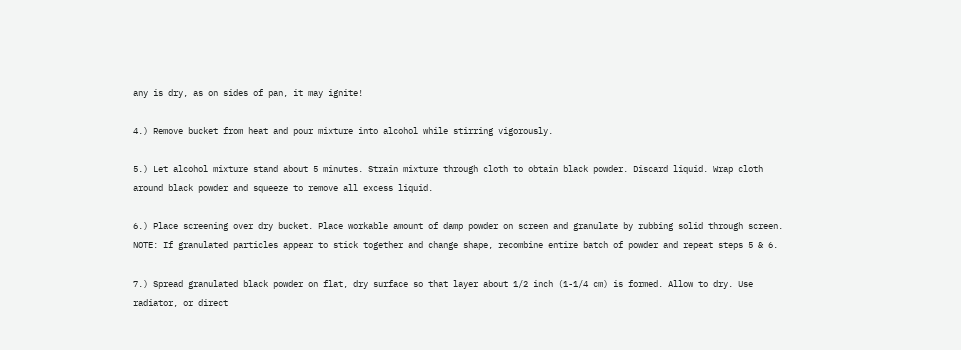any is dry, as on sides of pan, it may ignite!

4.) Remove bucket from heat and pour mixture into alcohol while stirring vigorously.

5.) Let alcohol mixture stand about 5 minutes. Strain mixture through cloth to obtain black powder. Discard liquid. Wrap cloth around black powder and squeeze to remove all excess liquid.

6.) Place screening over dry bucket. Place workable amount of damp powder on screen and granulate by rubbing solid through screen. NOTE: If granulated particles appear to stick together and change shape, recombine entire batch of powder and repeat steps 5 & 6.

7.) Spread granulated black powder on flat, dry surface so that layer about 1/2 inch (1-1/4 cm) is formed. Allow to dry. Use radiator, or direct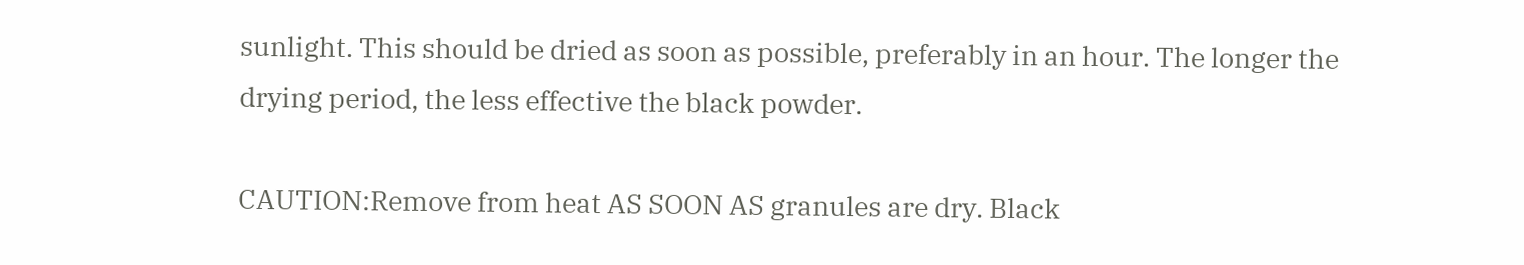sunlight. This should be dried as soon as possible, preferably in an hour. The longer the drying period, the less effective the black powder.

CAUTION:Remove from heat AS SOON AS granules are dry. Black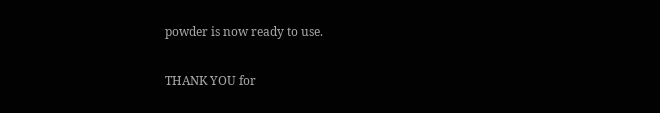powder is now ready to use.

THANK YOU for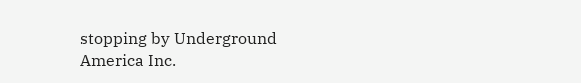stopping by Underground America Inc.